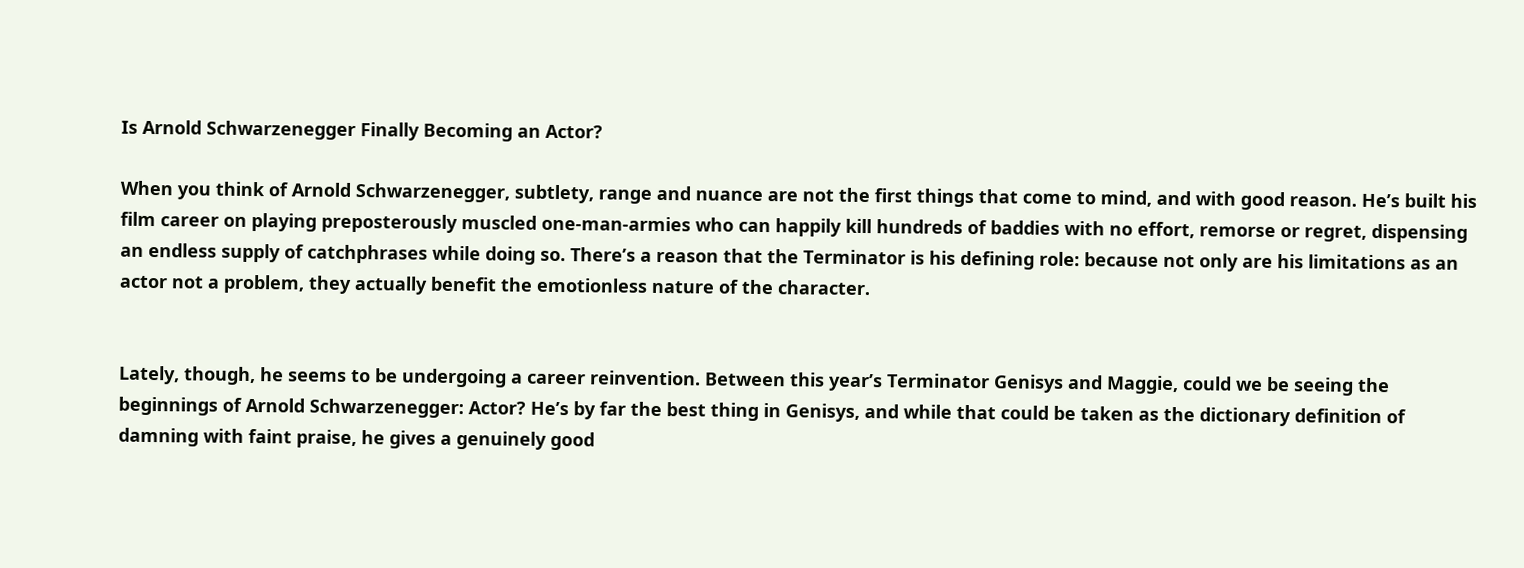Is Arnold Schwarzenegger Finally Becoming an Actor?

When you think of Arnold Schwarzenegger, subtlety, range and nuance are not the first things that come to mind, and with good reason. He’s built his film career on playing preposterously muscled one-man-armies who can happily kill hundreds of baddies with no effort, remorse or regret, dispensing an endless supply of catchphrases while doing so. There’s a reason that the Terminator is his defining role: because not only are his limitations as an actor not a problem, they actually benefit the emotionless nature of the character.


Lately, though, he seems to be undergoing a career reinvention. Between this year’s Terminator Genisys and Maggie, could we be seeing the beginnings of Arnold Schwarzenegger: Actor? He’s by far the best thing in Genisys, and while that could be taken as the dictionary definition of damning with faint praise, he gives a genuinely good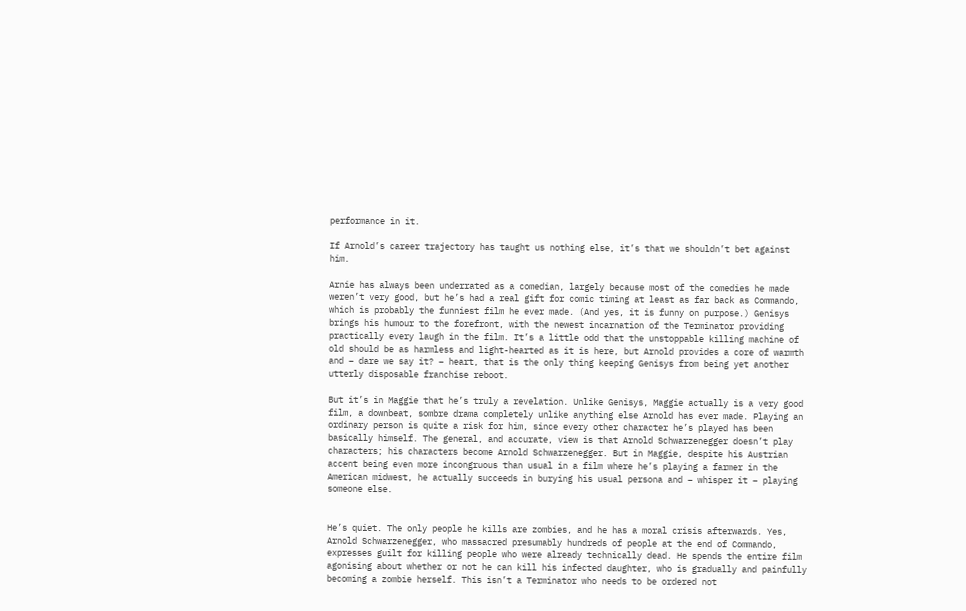performance in it.

If Arnold’s career trajectory has taught us nothing else, it’s that we shouldn’t bet against him.

Arnie has always been underrated as a comedian, largely because most of the comedies he made weren’t very good, but he’s had a real gift for comic timing at least as far back as Commando, which is probably the funniest film he ever made. (And yes, it is funny on purpose.) Genisys brings his humour to the forefront, with the newest incarnation of the Terminator providing practically every laugh in the film. It’s a little odd that the unstoppable killing machine of old should be as harmless and light-hearted as it is here, but Arnold provides a core of warmth and – dare we say it? – heart, that is the only thing keeping Genisys from being yet another utterly disposable franchise reboot.

But it’s in Maggie that he’s truly a revelation. Unlike Genisys, Maggie actually is a very good film, a downbeat, sombre drama completely unlike anything else Arnold has ever made. Playing an ordinary person is quite a risk for him, since every other character he’s played has been basically himself. The general, and accurate, view is that Arnold Schwarzenegger doesn’t play characters; his characters become Arnold Schwarzenegger. But in Maggie, despite his Austrian accent being even more incongruous than usual in a film where he’s playing a farmer in the American midwest, he actually succeeds in burying his usual persona and – whisper it – playing someone else.


He’s quiet. The only people he kills are zombies, and he has a moral crisis afterwards. Yes, Arnold Schwarzenegger, who massacred presumably hundreds of people at the end of Commando, expresses guilt for killing people who were already technically dead. He spends the entire film agonising about whether or not he can kill his infected daughter, who is gradually and painfully becoming a zombie herself. This isn’t a Terminator who needs to be ordered not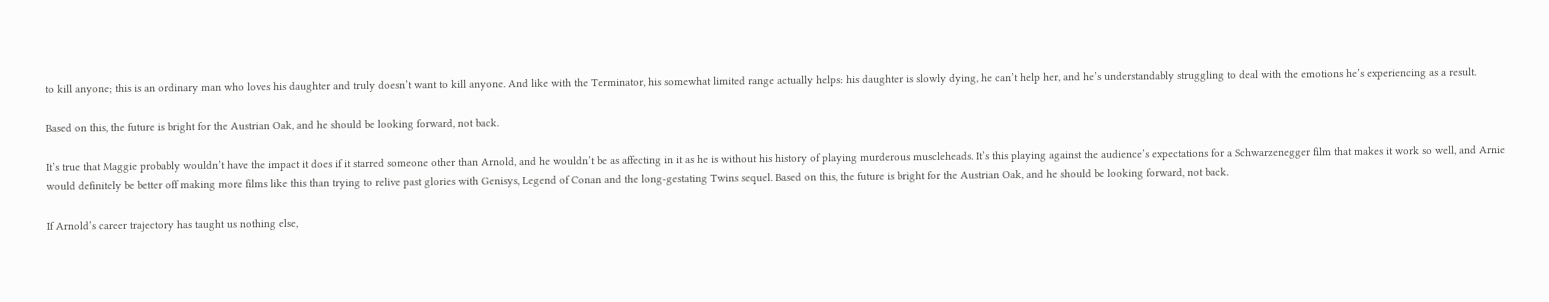to kill anyone; this is an ordinary man who loves his daughter and truly doesn’t want to kill anyone. And like with the Terminator, his somewhat limited range actually helps: his daughter is slowly dying, he can’t help her, and he’s understandably struggling to deal with the emotions he’s experiencing as a result.

Based on this, the future is bright for the Austrian Oak, and he should be looking forward, not back.

It’s true that Maggie probably wouldn’t have the impact it does if it starred someone other than Arnold, and he wouldn’t be as affecting in it as he is without his history of playing murderous muscleheads. It’s this playing against the audience’s expectations for a Schwarzenegger film that makes it work so well, and Arnie would definitely be better off making more films like this than trying to relive past glories with Genisys, Legend of Conan and the long-gestating Twins sequel. Based on this, the future is bright for the Austrian Oak, and he should be looking forward, not back.

If Arnold’s career trajectory has taught us nothing else,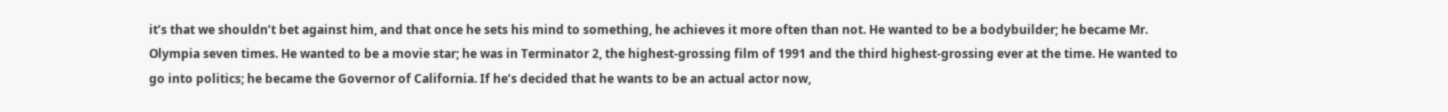it’s that we shouldn’t bet against him, and that once he sets his mind to something, he achieves it more often than not. He wanted to be a bodybuilder; he became Mr. Olympia seven times. He wanted to be a movie star; he was in Terminator 2, the highest-grossing film of 1991 and the third highest-grossing ever at the time. He wanted to go into politics; he became the Governor of California. If he’s decided that he wants to be an actual actor now,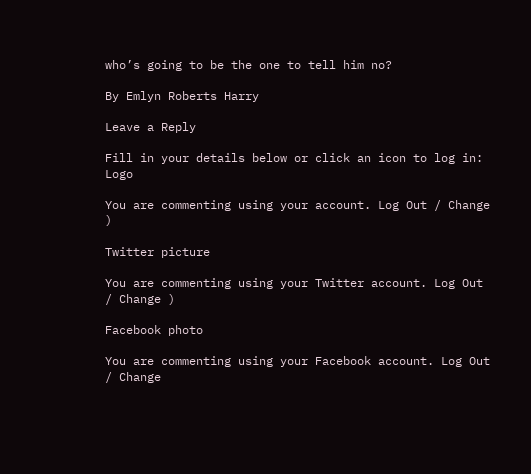who’s going to be the one to tell him no?

By Emlyn Roberts Harry

Leave a Reply

Fill in your details below or click an icon to log in: Logo

You are commenting using your account. Log Out / Change )

Twitter picture

You are commenting using your Twitter account. Log Out / Change )

Facebook photo

You are commenting using your Facebook account. Log Out / Change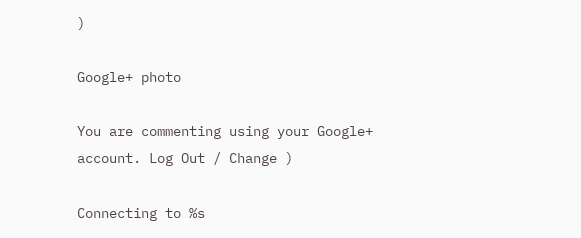)

Google+ photo

You are commenting using your Google+ account. Log Out / Change )

Connecting to %s